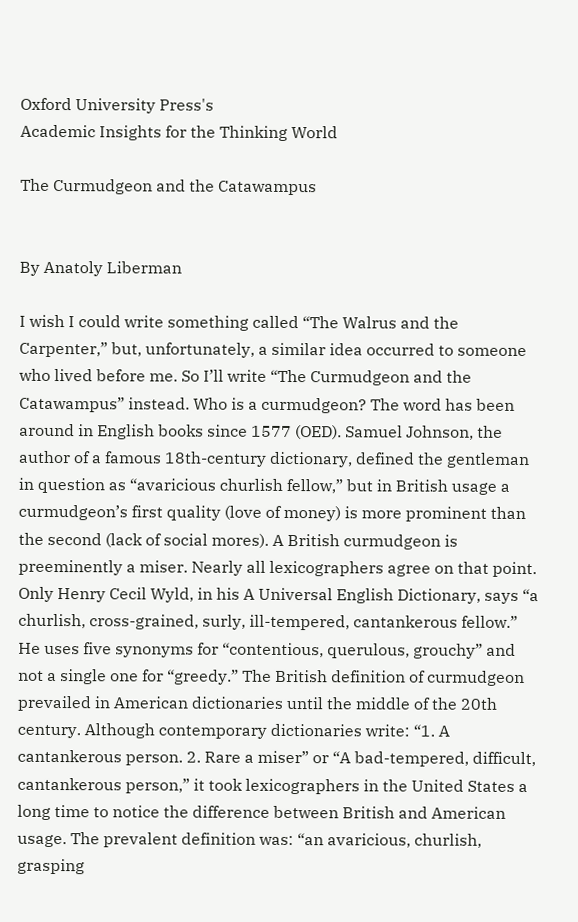Oxford University Press's
Academic Insights for the Thinking World

The Curmudgeon and the Catawampus


By Anatoly Liberman

I wish I could write something called “The Walrus and the Carpenter,” but, unfortunately, a similar idea occurred to someone who lived before me. So I’ll write “The Curmudgeon and the Catawampus” instead. Who is a curmudgeon? The word has been around in English books since 1577 (OED). Samuel Johnson, the author of a famous 18th-century dictionary, defined the gentleman in question as “avaricious churlish fellow,” but in British usage a curmudgeon’s first quality (love of money) is more prominent than the second (lack of social mores). A British curmudgeon is preeminently a miser. Nearly all lexicographers agree on that point. Only Henry Cecil Wyld, in his A Universal English Dictionary, says “a churlish, cross-grained, surly, ill-tempered, cantankerous fellow.” He uses five synonyms for “contentious, querulous, grouchy” and not a single one for “greedy.” The British definition of curmudgeon prevailed in American dictionaries until the middle of the 20th century. Although contemporary dictionaries write: “1. A cantankerous person. 2. Rare a miser” or “A bad-tempered, difficult, cantankerous person,” it took lexicographers in the United States a long time to notice the difference between British and American usage. The prevalent definition was: “an avaricious, churlish, grasping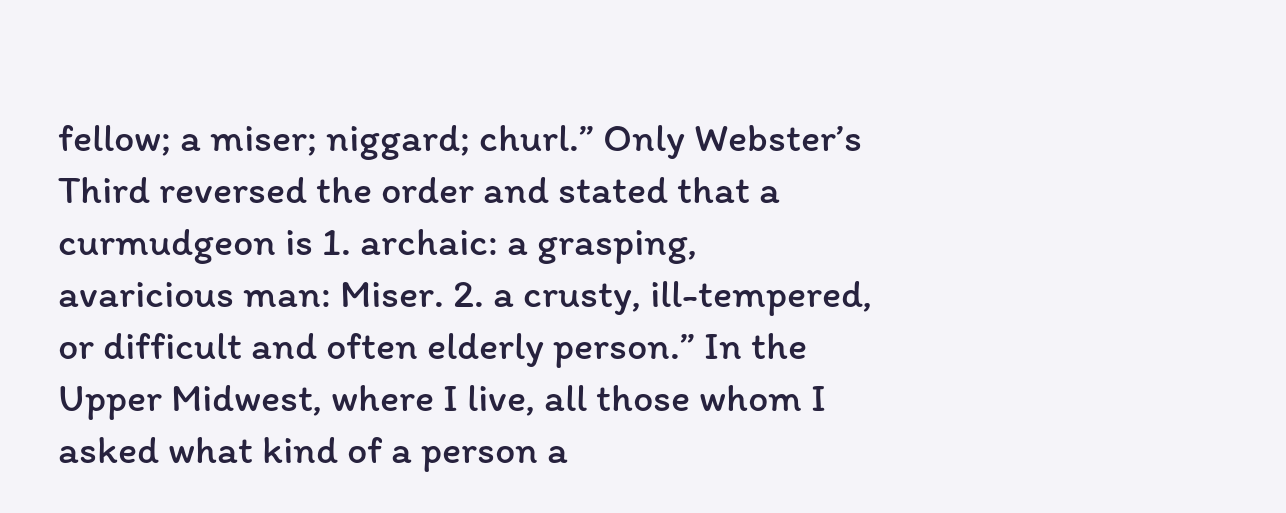fellow; a miser; niggard; churl.” Only Webster’s Third reversed the order and stated that a curmudgeon is 1. archaic: a grasping, avaricious man: Miser. 2. a crusty, ill-tempered, or difficult and often elderly person.” In the Upper Midwest, where I live, all those whom I asked what kind of a person a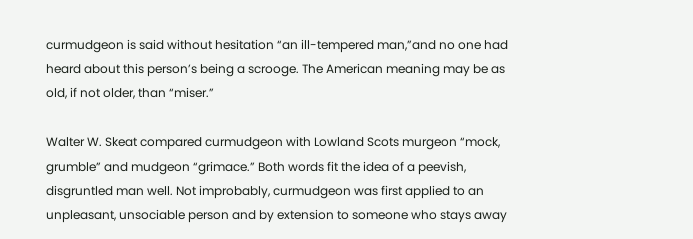curmudgeon is said without hesitation “an ill-tempered man,”and no one had heard about this person’s being a scrooge. The American meaning may be as old, if not older, than “miser.”

Walter W. Skeat compared curmudgeon with Lowland Scots murgeon “mock, grumble” and mudgeon “grimace.” Both words fit the idea of a peevish, disgruntled man well. Not improbably, curmudgeon was first applied to an unpleasant, unsociable person and by extension to someone who stays away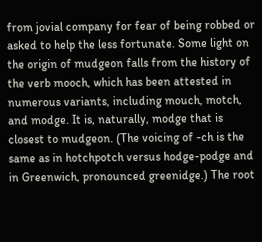from jovial company for fear of being robbed or asked to help the less fortunate. Some light on the origin of mudgeon falls from the history of the verb mooch, which has been attested in numerous variants, including mouch, motch, and modge. It is, naturally, modge that is closest to mudgeon. (The voicing of -ch is the same as in hotchpotch versus hodge-podge and in Greenwich, pronounced greenidge.) The root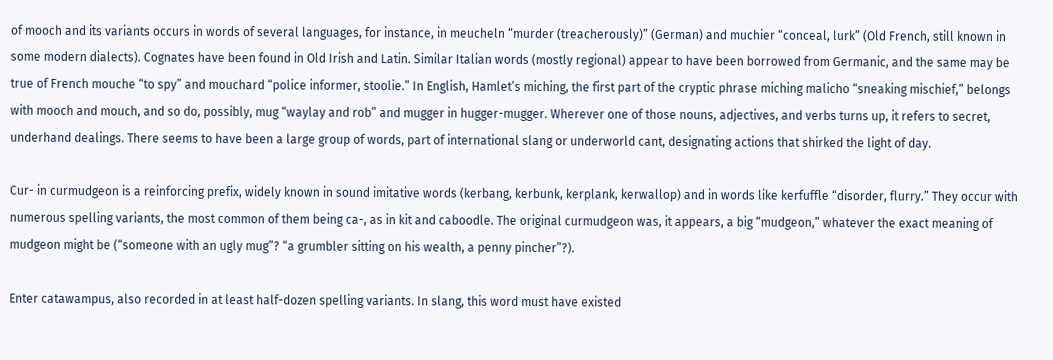of mooch and its variants occurs in words of several languages, for instance, in meucheln “murder (treacherously)” (German) and muchier “conceal, lurk” (Old French, still known in some modern dialects). Cognates have been found in Old Irish and Latin. Similar Italian words (mostly regional) appear to have been borrowed from Germanic, and the same may be true of French mouche “to spy” and mouchard “police informer, stoolie.” In English, Hamlet’s miching, the first part of the cryptic phrase miching malicho “sneaking mischief,” belongs with mooch and mouch, and so do, possibly, mug “waylay and rob” and mugger in hugger-mugger. Wherever one of those nouns, adjectives, and verbs turns up, it refers to secret, underhand dealings. There seems to have been a large group of words, part of international slang or underworld cant, designating actions that shirked the light of day.

Cur- in curmudgeon is a reinforcing prefix, widely known in sound imitative words (kerbang, kerbunk, kerplank, kerwallop) and in words like kerfuffle “disorder, flurry.” They occur with numerous spelling variants, the most common of them being ca-, as in kit and caboodle. The original curmudgeon was, it appears, a big “mudgeon,” whatever the exact meaning of mudgeon might be (“someone with an ugly mug”? “a grumbler sitting on his wealth, a penny pincher”?).

Enter catawampus, also recorded in at least half-dozen spelling variants. In slang, this word must have existed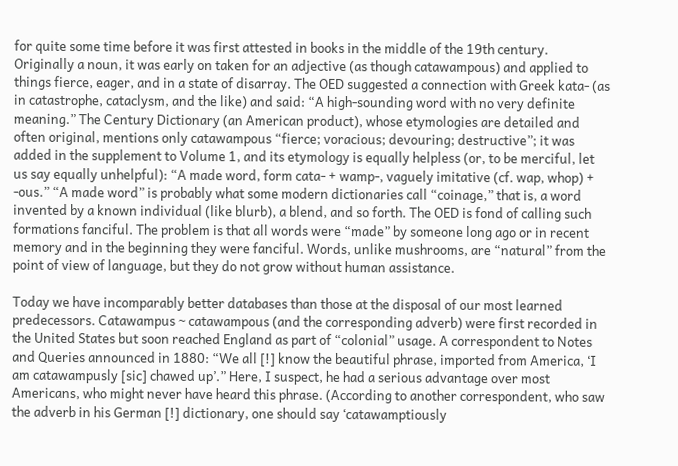for quite some time before it was first attested in books in the middle of the 19th century. Originally a noun, it was early on taken for an adjective (as though catawampous) and applied to things fierce, eager, and in a state of disarray. The OED suggested a connection with Greek kata- (as in catastrophe, cataclysm, and the like) and said: “A high-sounding word with no very definite meaning.” The Century Dictionary (an American product), whose etymologies are detailed and often original, mentions only catawampous “fierce; voracious; devouring; destructive”; it was added in the supplement to Volume 1, and its etymology is equally helpless (or, to be merciful, let us say equally unhelpful): “A made word, form cata- + wamp-, vaguely imitative (cf. wap, whop) + -ous.” “A made word” is probably what some modern dictionaries call “coinage,” that is, a word invented by a known individual (like blurb), a blend, and so forth. The OED is fond of calling such formations fanciful. The problem is that all words were “made” by someone long ago or in recent memory and in the beginning they were fanciful. Words, unlike mushrooms, are “natural” from the point of view of language, but they do not grow without human assistance.

Today we have incomparably better databases than those at the disposal of our most learned predecessors. Catawampus ~ catawampous (and the corresponding adverb) were first recorded in the United States but soon reached England as part of “colonial” usage. A correspondent to Notes and Queries announced in 1880: “We all [!] know the beautiful phrase, imported from America, ‘I am catawampusly [sic] chawed up’.” Here, I suspect, he had a serious advantage over most Americans, who might never have heard this phrase. (According to another correspondent, who saw the adverb in his German [!] dictionary, one should say ‘catawamptiously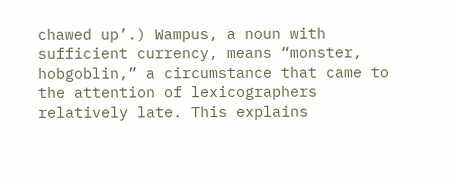chawed up’.) Wampus, a noun with sufficient currency, means “monster, hobgoblin,” a circumstance that came to the attention of lexicographers relatively late. This explains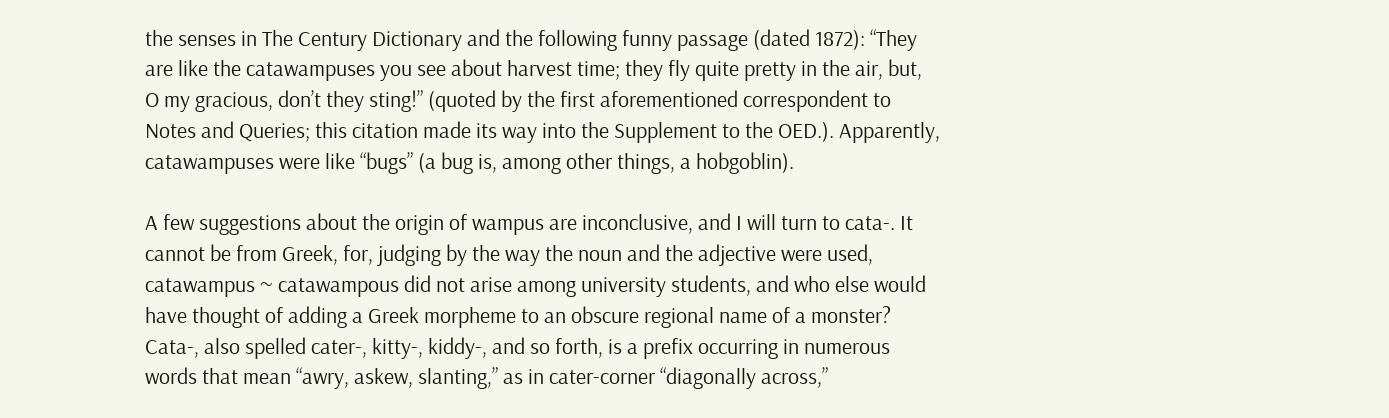the senses in The Century Dictionary and the following funny passage (dated 1872): “They are like the catawampuses you see about harvest time; they fly quite pretty in the air, but, O my gracious, don’t they sting!” (quoted by the first aforementioned correspondent to Notes and Queries; this citation made its way into the Supplement to the OED.). Apparently, catawampuses were like “bugs” (a bug is, among other things, a hobgoblin).

A few suggestions about the origin of wampus are inconclusive, and I will turn to cata-. It cannot be from Greek, for, judging by the way the noun and the adjective were used, catawampus ~ catawampous did not arise among university students, and who else would have thought of adding a Greek morpheme to an obscure regional name of a monster? Cata-, also spelled cater-, kitty-, kiddy-, and so forth, is a prefix occurring in numerous words that mean “awry, askew, slanting,” as in cater-corner “diagonally across,”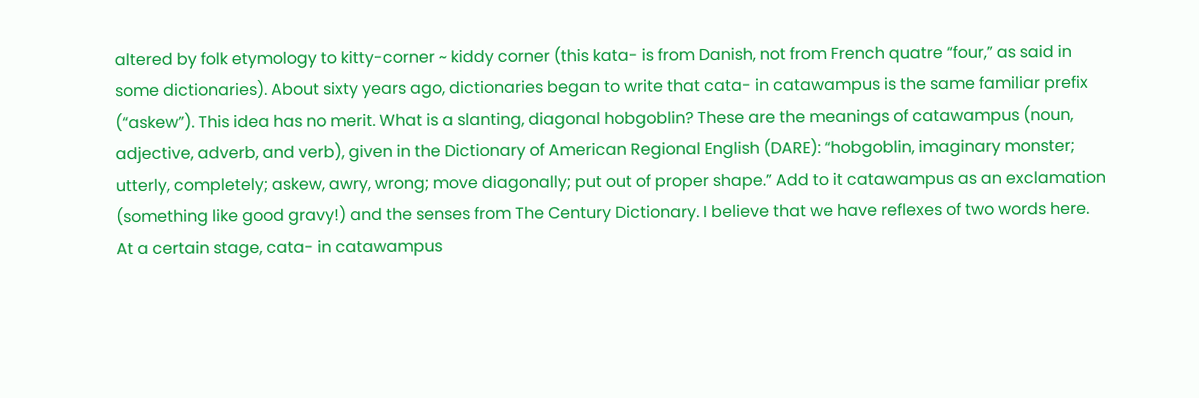altered by folk etymology to kitty-corner ~ kiddy corner (this kata- is from Danish, not from French quatre “four,” as said in some dictionaries). About sixty years ago, dictionaries began to write that cata- in catawampus is the same familiar prefix (“askew”). This idea has no merit. What is a slanting, diagonal hobgoblin? These are the meanings of catawampus (noun, adjective, adverb, and verb), given in the Dictionary of American Regional English (DARE): “hobgoblin, imaginary monster; utterly, completely; askew, awry, wrong; move diagonally; put out of proper shape.” Add to it catawampus as an exclamation (something like good gravy!) and the senses from The Century Dictionary. I believe that we have reflexes of two words here. At a certain stage, cata- in catawampus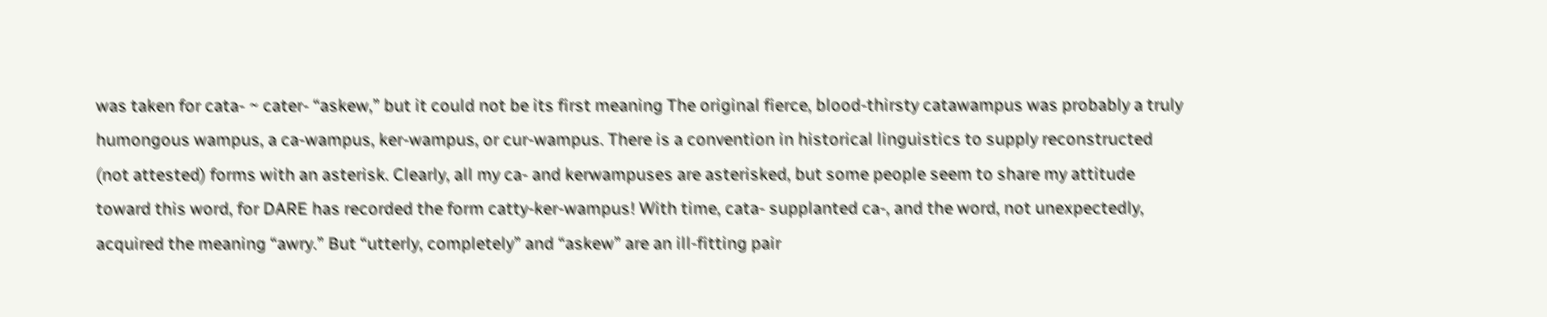was taken for cata- ~ cater- “askew,” but it could not be its first meaning The original fierce, blood-thirsty catawampus was probably a truly humongous wampus, a ca-wampus, ker-wampus, or cur-wampus. There is a convention in historical linguistics to supply reconstructed (not attested) forms with an asterisk. Clearly, all my ca- and kerwampuses are asterisked, but some people seem to share my attitude toward this word, for DARE has recorded the form catty-ker-wampus! With time, cata- supplanted ca-, and the word, not unexpectedly, acquired the meaning “awry.” But “utterly, completely” and “askew” are an ill-fitting pair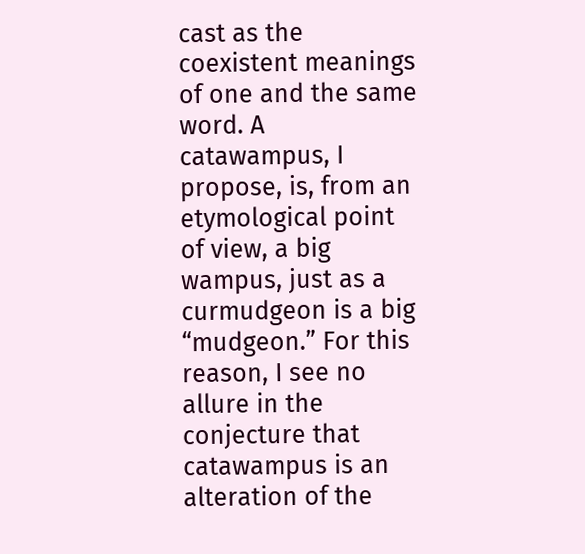cast as the coexistent meanings of one and the same word. A catawampus, I propose, is, from an etymological point of view, a big wampus, just as a curmudgeon is a big “mudgeon.” For this reason, I see no allure in the conjecture that catawampus is an alteration of the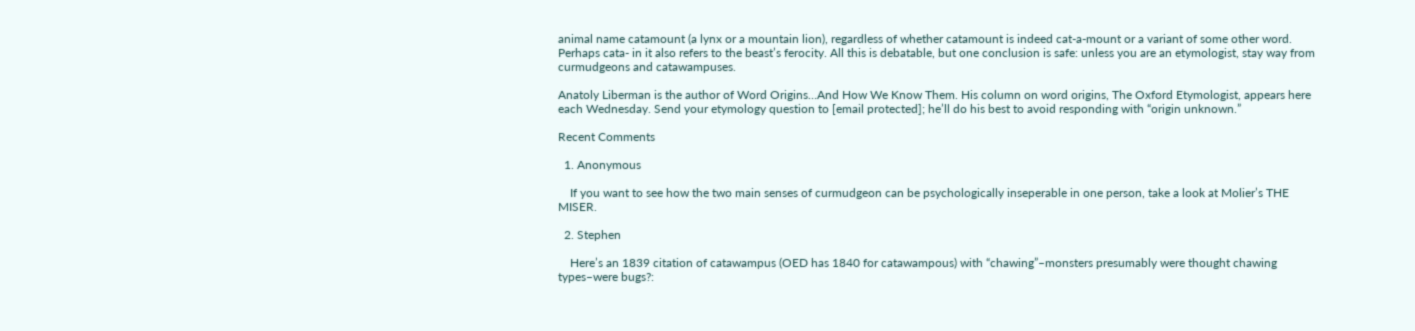animal name catamount (a lynx or a mountain lion), regardless of whether catamount is indeed cat-a-mount or a variant of some other word. Perhaps cata- in it also refers to the beast’s ferocity. All this is debatable, but one conclusion is safe: unless you are an etymologist, stay way from curmudgeons and catawampuses.

Anatoly Liberman is the author of Word Origins…And How We Know Them. His column on word origins, The Oxford Etymologist, appears here each Wednesday. Send your etymology question to [email protected]; he’ll do his best to avoid responding with “origin unknown.”

Recent Comments

  1. Anonymous

    If you want to see how the two main senses of curmudgeon can be psychologically inseperable in one person, take a look at Molier’s THE MISER.

  2. Stephen

    Here’s an 1839 citation of catawampus (OED has 1840 for catawampous) with “chawing”–monsters presumably were thought chawing types–were bugs?: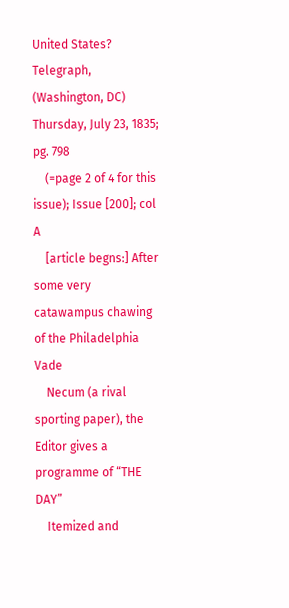United States? Telegraph, (Washington, DC) Thursday, July 23, 1835; pg. 798
    (=page 2 of 4 for this issue); Issue [200]; col A
    [article begns:] After some very catawampus chawing of the Philadelphia Vade
    Necum (a rival sporting paper), the Editor gives a programme of “THE DAY”
    Itemized and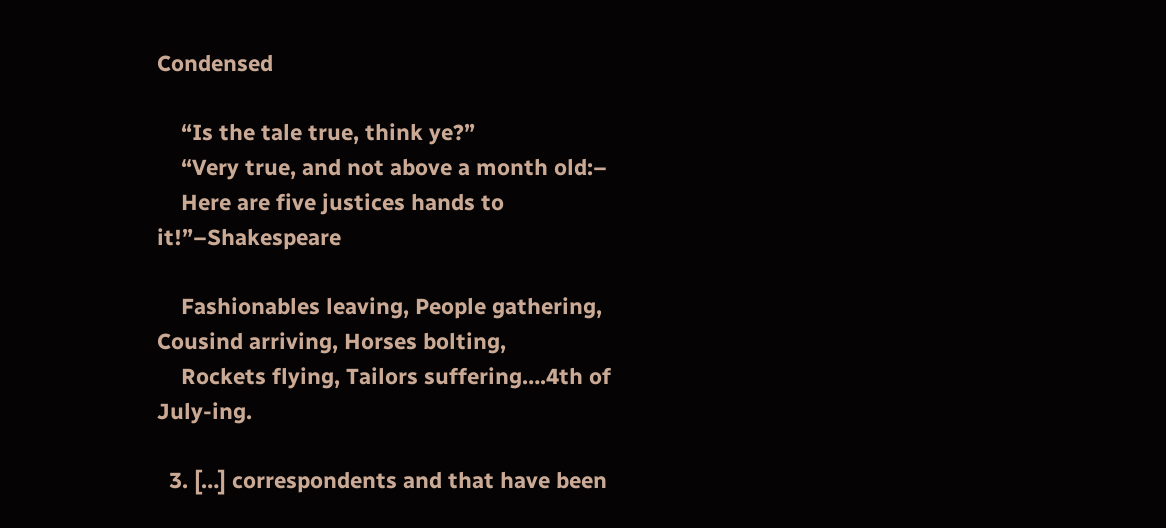Condensed

    “Is the tale true, think ye?”
    “Very true, and not above a month old:–
    Here are five justices hands to it!”–Shakespeare

    Fashionables leaving, People gathering, Cousind arriving, Horses bolting,
    Rockets flying, Tailors suffering….4th of July-ing.

  3. […] correspondents and that have been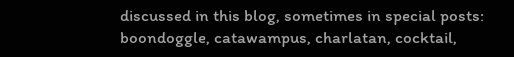discussed in this blog, sometimes in special posts: boondoggle, catawampus, charlatan, cocktail,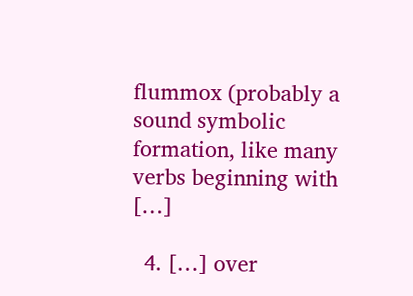flummox (probably a sound symbolic formation, like many verbs beginning with […]

  4. […] over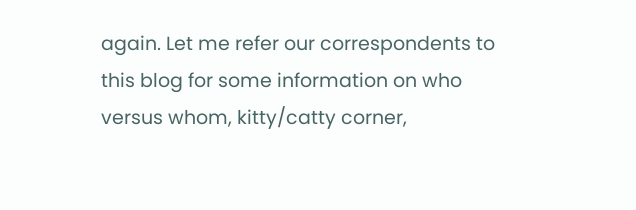again. Let me refer our correspondents to this blog for some information on who versus whom, kitty/catty corner,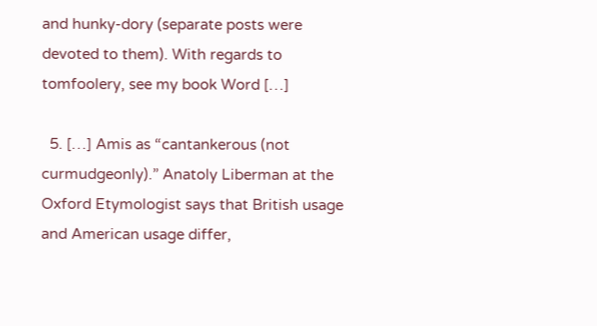and hunky-dory (separate posts were devoted to them). With regards to tomfoolery, see my book Word […]

  5. […] Amis as “cantankerous (not curmudgeonly).” Anatoly Liberman at the Oxford Etymologist says that British usage and American usage differ,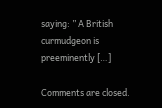saying: ” A British curmudgeon is preeminently […]

Comments are closed.